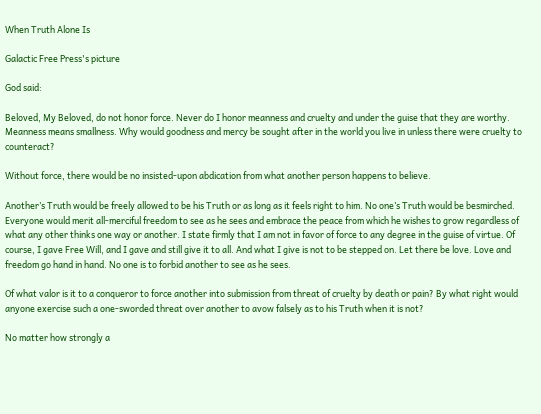When Truth Alone Is

Galactic Free Press's picture

God said:

Beloved, My Beloved, do not honor force. Never do I honor meanness and cruelty and under the guise that they are worthy. Meanness means smallness. Why would goodness and mercy be sought after in the world you live in unless there were cruelty to counteract?

Without force, there would be no insisted-upon abdication from what another person happens to believe.

Another’s Truth would be freely allowed to be his Truth or as long as it feels right to him. No one’s Truth would be besmirched. Everyone would merit all-merciful freedom to see as he sees and embrace the peace from which he wishes to grow regardless of what any other thinks one way or another. I state firmly that I am not in favor of force to any degree in the guise of virtue. Of course, I gave Free Will, and I gave and still give it to all. And what I give is not to be stepped on. Let there be love. Love and freedom go hand in hand. No one is to forbid another to see as he sees.

Of what valor is it to a conqueror to force another into submission from threat of cruelty by death or pain? By what right would anyone exercise such a one-sworded threat over another to avow falsely as to his Truth when it is not?

No matter how strongly a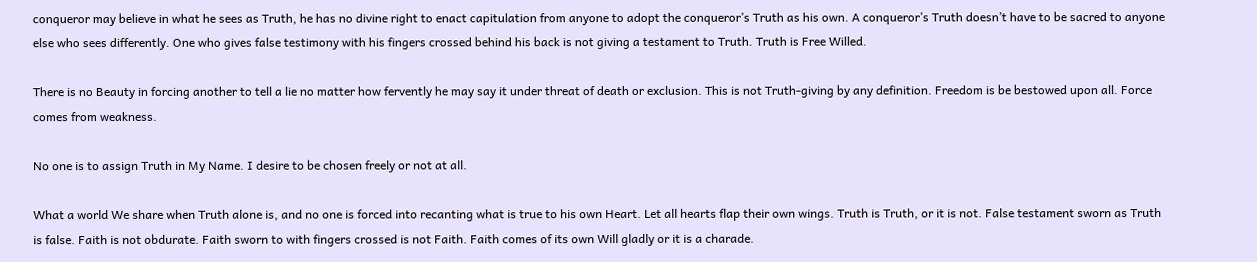conqueror may believe in what he sees as Truth, he has no divine right to enact capitulation from anyone to adopt the conqueror’s Truth as his own. A conqueror’s Truth doesn’t have to be sacred to anyone else who sees differently. One who gives false testimony with his fingers crossed behind his back is not giving a testament to Truth. Truth is Free Willed.

There is no Beauty in forcing another to tell a lie no matter how fervently he may say it under threat of death or exclusion. This is not Truth-giving by any definition. Freedom is be bestowed upon all. Force comes from weakness.

No one is to assign Truth in My Name. I desire to be chosen freely or not at all.

What a world We share when Truth alone is, and no one is forced into recanting what is true to his own Heart. Let all hearts flap their own wings. Truth is Truth, or it is not. False testament sworn as Truth is false. Faith is not obdurate. Faith sworn to with fingers crossed is not Faith. Faith comes of its own Will gladly or it is a charade.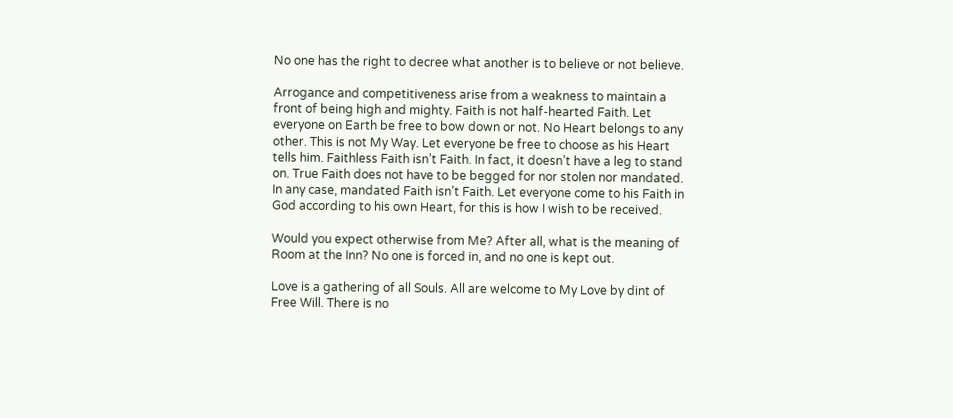No one has the right to decree what another is to believe or not believe.

Arrogance and competitiveness arise from a weakness to maintain a front of being high and mighty. Faith is not half-hearted Faith. Let everyone on Earth be free to bow down or not. No Heart belongs to any other. This is not My Way. Let everyone be free to choose as his Heart tells him. Faithless Faith isn’t Faith. In fact, it doesn’t have a leg to stand on. True Faith does not have to be begged for nor stolen nor mandated. In any case, mandated Faith isn’t Faith. Let everyone come to his Faith in God according to his own Heart, for this is how I wish to be received.

Would you expect otherwise from Me? After all, what is the meaning of Room at the Inn? No one is forced in, and no one is kept out.

Love is a gathering of all Souls. All are welcome to My Love by dint of Free Will. There is no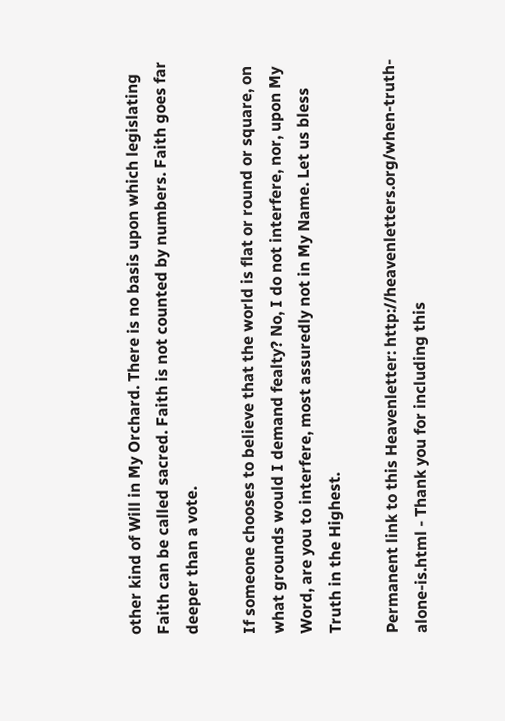other kind of Will in My Orchard. There is no basis upon which legislating Faith can be called sacred. Faith is not counted by numbers. Faith goes far deeper than a vote.

If someone chooses to believe that the world is flat or round or square, on what grounds would I demand fealty? No, I do not interfere, nor, upon My Word, are you to interfere, most assuredly not in My Name. Let us bless Truth in the Highest.

Permanent link to this Heavenletter: http://heavenletters.org/when-truth-alone-is.html - Thank you for including this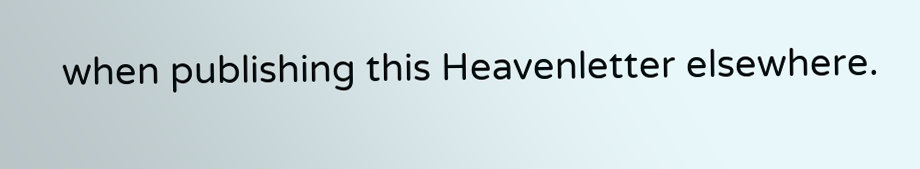when publishing this Heavenletter elsewhere.